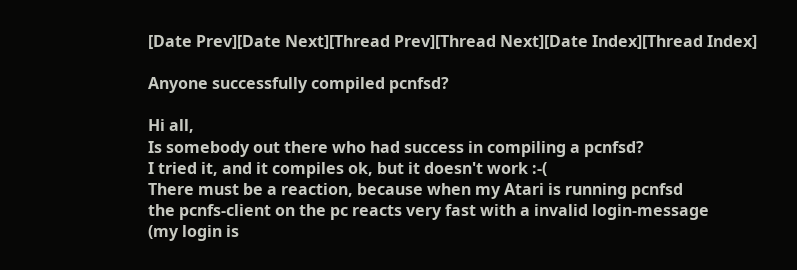[Date Prev][Date Next][Thread Prev][Thread Next][Date Index][Thread Index]

Anyone successfully compiled pcnfsd?

Hi all,
Is somebody out there who had success in compiling a pcnfsd?
I tried it, and it compiles ok, but it doesn't work :-(
There must be a reaction, because when my Atari is running pcnfsd
the pcnfs-client on the pc reacts very fast with a invalid login-message
(my login is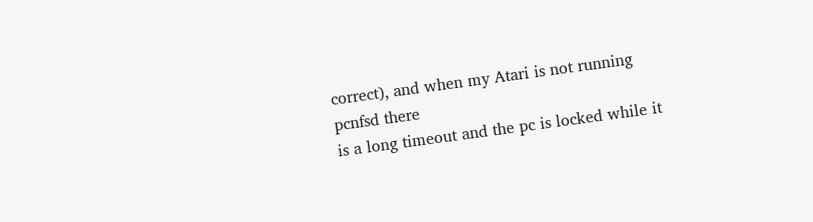correct), and when my Atari is not running pcnfsd there
is a long timeout and the pc is locked while it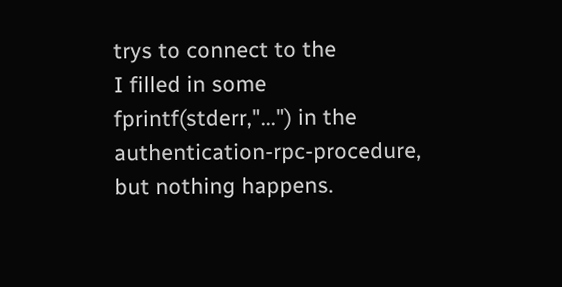trys to connect to the
I filled in some fprintf(stderr,"...") in the authentication-rpc-procedure,
but nothing happens.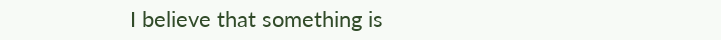I believe that something is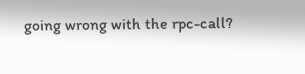going wrong with the rpc-call?